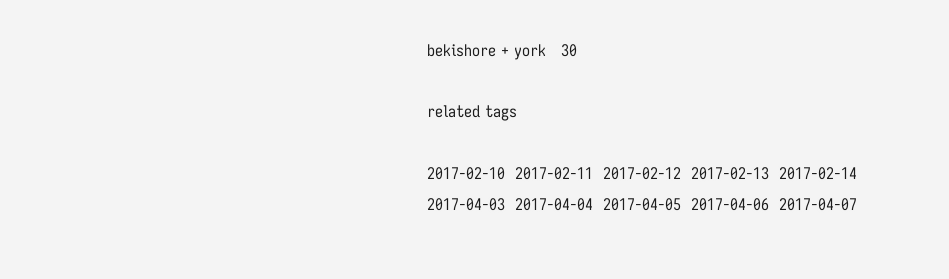bekishore + york   30

related tags

2017-02-10  2017-02-11  2017-02-12  2017-02-13  2017-02-14  2017-04-03  2017-04-04  2017-04-05  2017-04-06  2017-04-07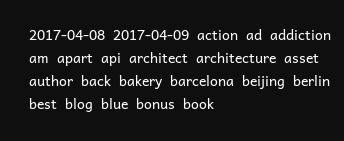2017-04-08  2017-04-09  action  ad  addiction  am  apart  api  architect  architecture  asset  author  back  bakery  barcelona  beijing  berlin  best  blog  blue  bonus  book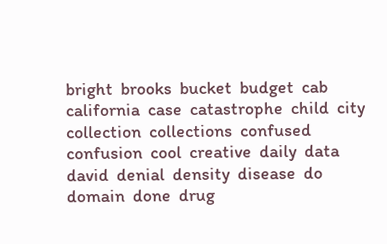bright  brooks  bucket  budget  cab  california  case  catastrophe  child  city  collection  collections  confused  confusion  cool  creative  daily  data  david  denial  density  disease  do  domain  done  drug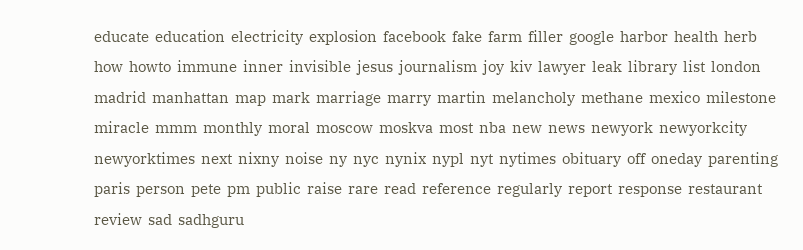educate  education  electricity  explosion  facebook  fake  farm  filler  google  harbor  health  herb  how  howto  immune  inner  invisible  jesus  journalism  joy  kiv  lawyer  leak  library  list  london  madrid  manhattan  map  mark  marriage  marry  martin  melancholy  methane  mexico  milestone  miracle  mmm  monthly  moral  moscow  moskva  most  nba  new  news  newyork  newyorkcity  newyorktimes  next  nixny  noise  ny  nyc  nynix  nypl  nyt  nytimes  obituary  off  oneday  parenting  paris  person  pete  pm  public  raise  rare  read  reference  regularly  report  response  restaurant  review  sad  sadhguru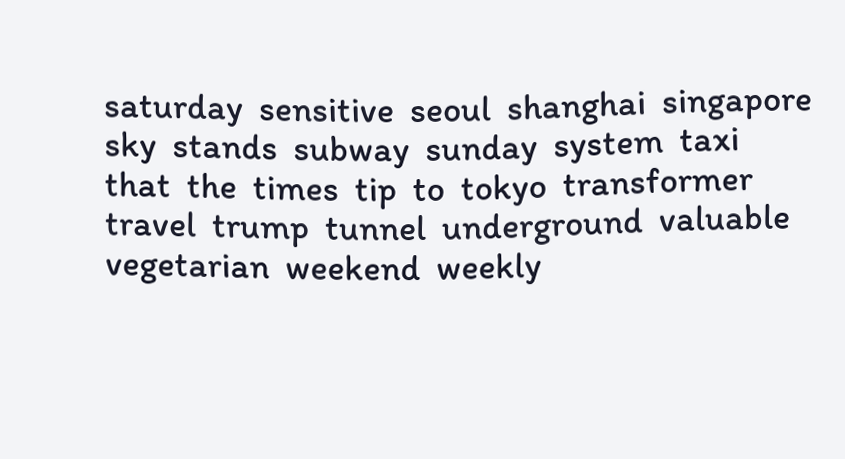saturday  sensitive  seoul  shanghai  singapore  sky  stands  subway  sunday  system  taxi  that  the  times  tip  to  tokyo  transformer  travel  trump  tunnel  underground  valuable  vegetarian  weekend  weekly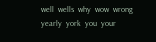well  wells  why  wow  wrong  yearly  york  you  your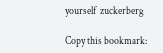yourself  zuckerberg

Copy this bookmark: